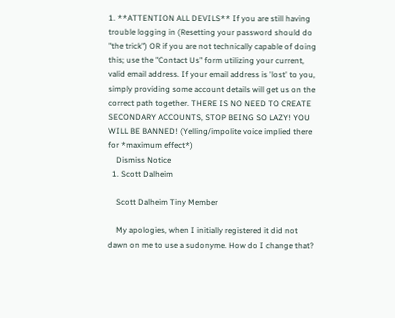1. **ATTENTION ALL DEVILS** If you are still having trouble logging in (Resetting your password should do "the trick") OR if you are not technically capable of doing this; use the "Contact Us" form utilizing your current, valid email address. If your email address is 'lost' to you, simply providing some account details will get us on the correct path together. THERE IS NO NEED TO CREATE SECONDARY ACCOUNTS, STOP BEING SO LAZY! YOU WILL BE BANNED! (Yelling/impolite voice implied there for *maximum effect*)
    Dismiss Notice
  1. Scott Dalheim

    Scott Dalheim Tiny Member

    My apologies, when I initially registered it did not dawn on me to use a sudonyme. How do I change that?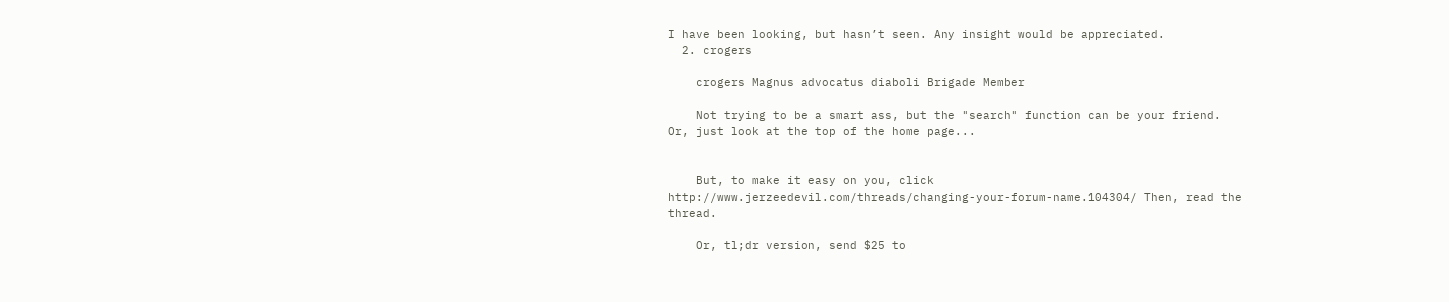I have been looking, but hasn’t seen. Any insight would be appreciated.
  2. crogers

    crogers Magnus advocatus diaboli Brigade Member

    Not trying to be a smart ass, but the "search" function can be your friend. Or, just look at the top of the home page...


    But, to make it easy on you, click http://www.jerzeedevil.com/threads/changing-your-forum-name.104304/ Then, read the thread.

    Or, tl;dr version, send $25 to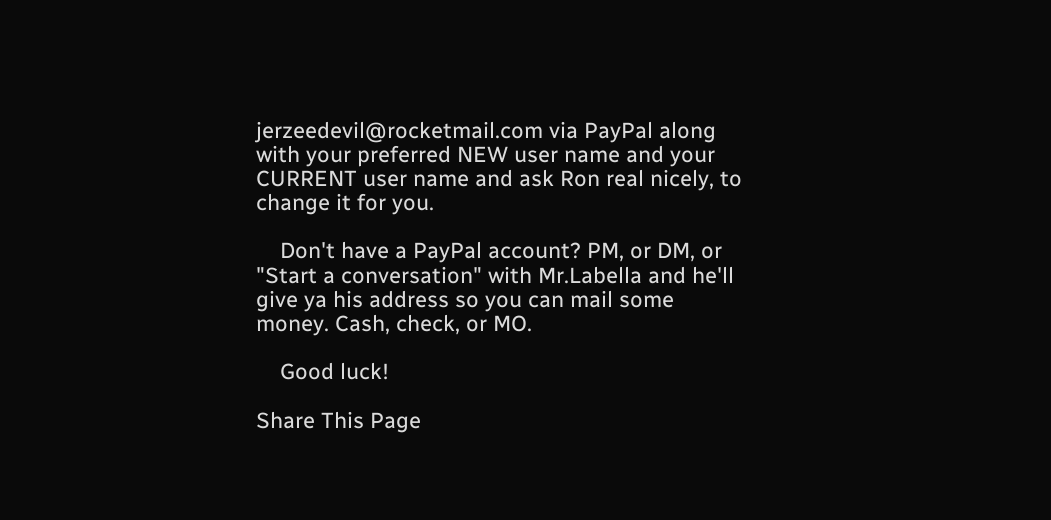jerzeedevil@rocketmail.com via PayPal along with your preferred NEW user name and your CURRENT user name and ask Ron real nicely, to change it for you.

    Don't have a PayPal account? PM, or DM, or "Start a conversation" with Mr.Labella and he'll give ya his address so you can mail some money. Cash, check, or MO.

    Good luck!

Share This Page